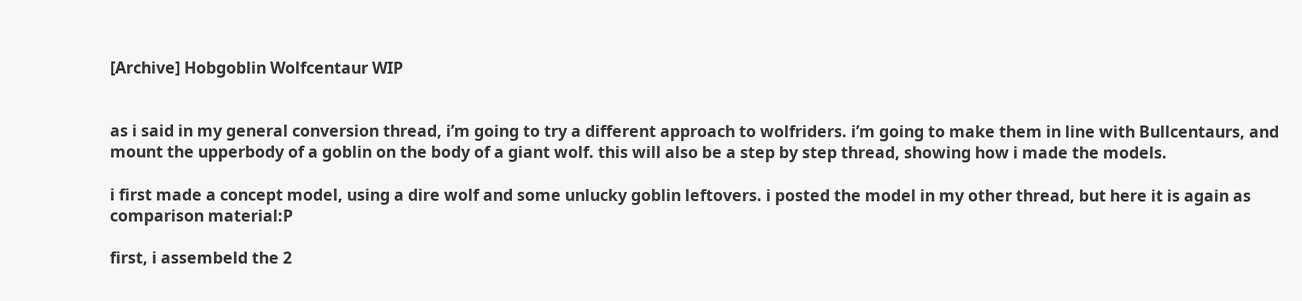[Archive] Hobgoblin Wolfcentaur WIP


as i said in my general conversion thread, i’m going to try a different approach to wolfriders. i’m going to make them in line with Bullcentaurs, and mount the upperbody of a goblin on the body of a giant wolf. this will also be a step by step thread, showing how i made the models.

i first made a concept model, using a dire wolf and some unlucky goblin leftovers. i posted the model in my other thread, but here it is again as comparison material:P

first, i assembeld the 2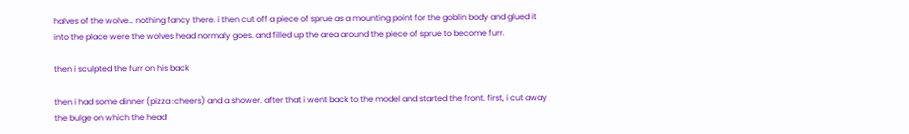halves of the wolve… nothing fancy there. i then cut off a piece of sprue as a mounting point for the goblin body and glued it into the place were the wolves head normaly goes. and filled up the area around the piece of sprue to become furr.

then i sculpted the furr on his back

then i had some dinner (pizza :cheers) and a shower. after that i went back to the model and started the front. first, i cut away the bulge on which the head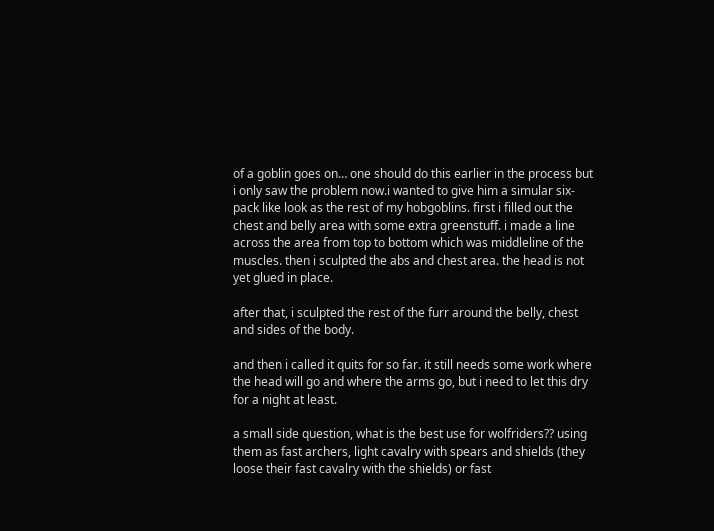of a goblin goes on… one should do this earlier in the process but i only saw the problem now.i wanted to give him a simular six-pack like look as the rest of my hobgoblins. first i filled out the chest and belly area with some extra greenstuff. i made a line across the area from top to bottom which was middleline of the muscles. then i sculpted the abs and chest area. the head is not yet glued in place.

after that, i sculpted the rest of the furr around the belly, chest and sides of the body.

and then i called it quits for so far. it still needs some work where the head will go and where the arms go, but i need to let this dry for a night at least.

a small side question, what is the best use for wolfriders?? using them as fast archers, light cavalry with spears and shields (they loose their fast cavalry with the shields) or fast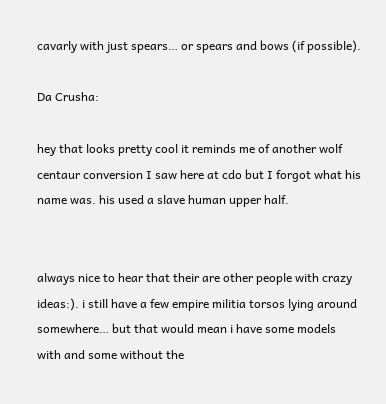cavarly with just spears… or spears and bows (if possible).

Da Crusha:

hey that looks pretty cool it reminds me of another wolf centaur conversion I saw here at cdo but I forgot what his name was. his used a slave human upper half.


always nice to hear that their are other people with crazy ideas:). i still have a few empire militia torsos lying around somewhere… but that would mean i have some models with and some without the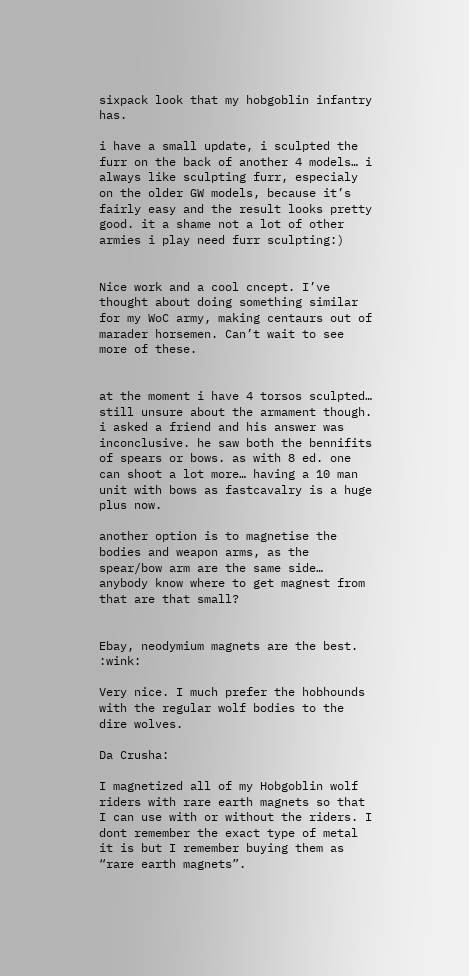sixpack look that my hobgoblin infantry has.

i have a small update, i sculpted the furr on the back of another 4 models… i always like sculpting furr, especialy on the older GW models, because it’s fairly easy and the result looks pretty good. it a shame not a lot of other armies i play need furr sculpting:)


Nice work and a cool cncept. I’ve thought about doing something similar for my WoC army, making centaurs out of marader horsemen. Can’t wait to see more of these.


at the moment i have 4 torsos sculpted… still unsure about the armament though. i asked a friend and his answer was inconclusive. he saw both the bennifits of spears or bows. as with 8 ed. one can shoot a lot more… having a 10 man unit with bows as fastcavalry is a huge plus now.

another option is to magnetise the bodies and weapon arms, as the spear/bow arm are the same side… anybody know where to get magnest from that are that small?


Ebay, neodymium magnets are the best. :wink:

Very nice. I much prefer the hobhounds with the regular wolf bodies to the dire wolves.

Da Crusha:

I magnetized all of my Hobgoblin wolf riders with rare earth magnets so that I can use with or without the riders. I dont remember the exact type of metal it is but I remember buying them as “rare earth magnets”.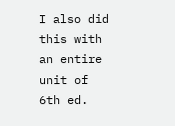I also did this with an entire unit of 6th ed.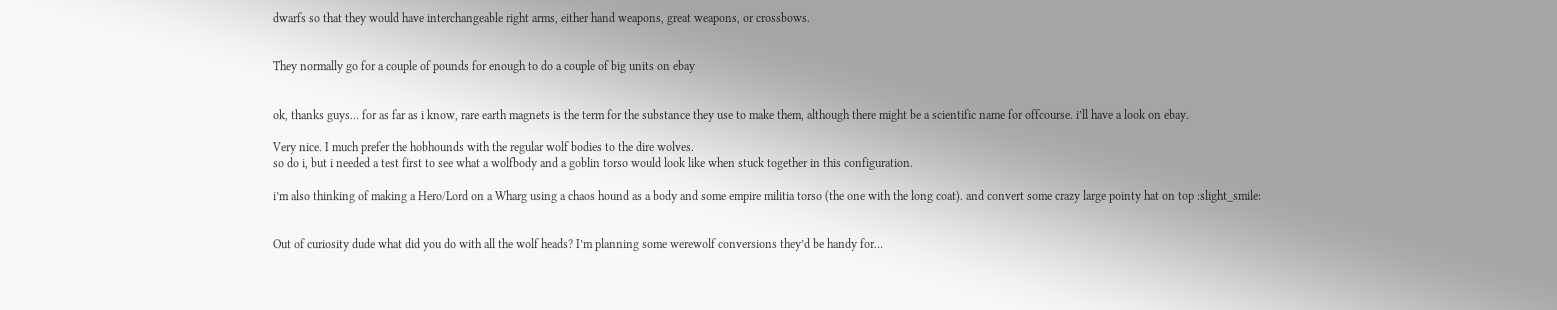dwarfs so that they would have interchangeable right arms, either hand weapons, great weapons, or crossbows.


They normally go for a couple of pounds for enough to do a couple of big units on ebay


ok, thanks guys… for as far as i know, rare earth magnets is the term for the substance they use to make them, although there might be a scientific name for offcourse. i’ll have a look on ebay.

Very nice. I much prefer the hobhounds with the regular wolf bodies to the dire wolves.
so do i, but i needed a test first to see what a wolfbody and a goblin torso would look like when stuck together in this configuration.

i’m also thinking of making a Hero/Lord on a Wharg using a chaos hound as a body and some empire militia torso (the one with the long coat). and convert some crazy large pointy hat on top :slight_smile:


Out of curiosity dude what did you do with all the wolf heads? I’m planning some werewolf conversions they’d be handy for…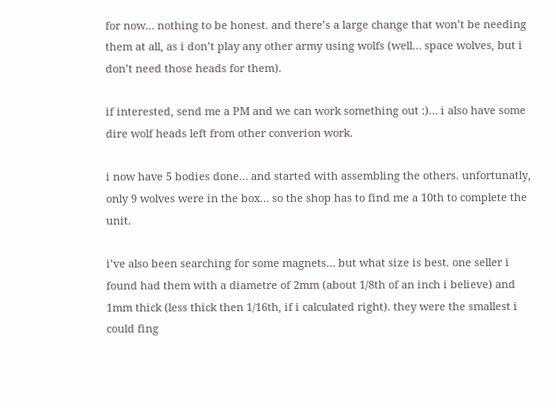for now… nothing to be honest. and there’s a large change that won’t be needing them at all, as i don’t play any other army using wolfs (well… space wolves, but i don’t need those heads for them).

if interested, send me a PM and we can work something out :)… i also have some dire wolf heads left from other converion work.

i now have 5 bodies done… and started with assembling the others. unfortunatly, only 9 wolves were in the box… so the shop has to find me a 10th to complete the unit.

i’ve also been searching for some magnets… but what size is best. one seller i found had them with a diametre of 2mm (about 1/8th of an inch i believe) and 1mm thick (less thick then 1/16th, if i calculated right). they were the smallest i could fing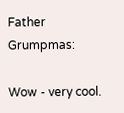Father Grumpmas:

Wow - very cool.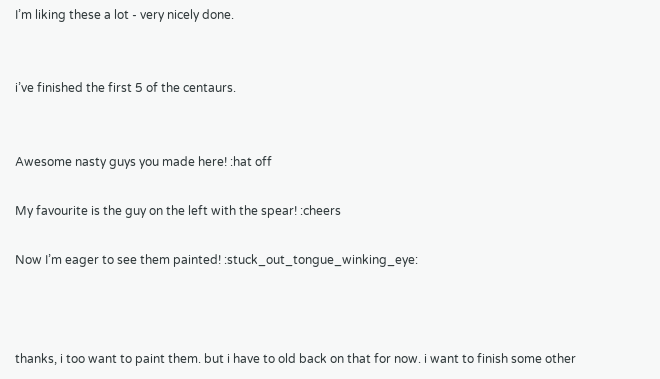I’m liking these a lot - very nicely done.


i’ve finished the first 5 of the centaurs.


Awesome nasty guys you made here! :hat off

My favourite is the guy on the left with the spear! :cheers

Now I’m eager to see them painted! :stuck_out_tongue_winking_eye:



thanks, i too want to paint them. but i have to old back on that for now. i want to finish some other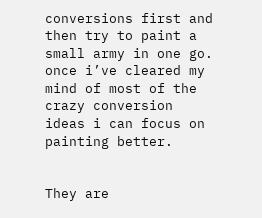conversions first and then try to paint a small army in one go. once i’ve cleared my mind of most of the crazy conversion ideas i can focus on painting better.


They are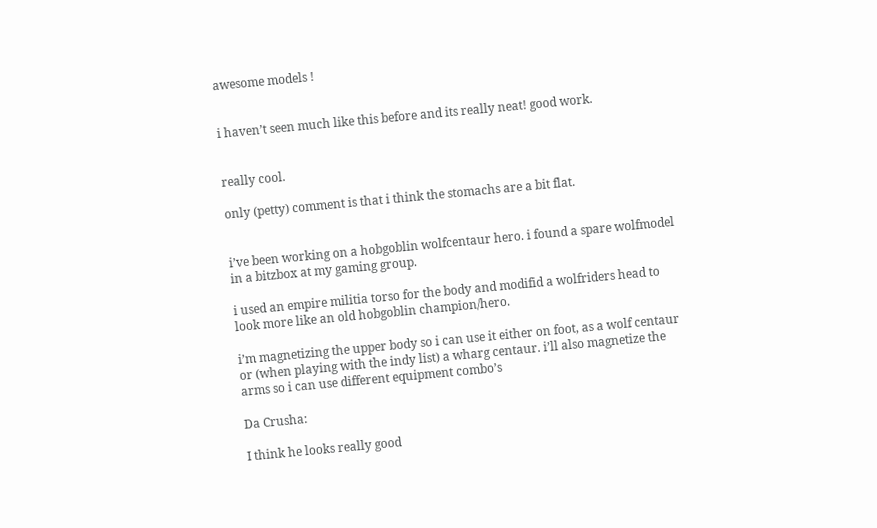awesome models !


i haven’t seen much like this before and its really neat! good work.


really cool.

only (petty) comment is that i think the stomachs are a bit flat.


i’ve been working on a hobgoblin wolfcentaur hero. i found a spare wolfmodel in a bitzbox at my gaming group.

i used an empire militia torso for the body and modifid a wolfriders head to look more like an old hobgoblin champion/hero.

i’m magnetizing the upper body so i can use it either on foot, as a wolf centaur or (when playing with the indy list) a wharg centaur. i’ll also magnetize the arms so i can use different equipment combo’s

Da Crusha:

I think he looks really good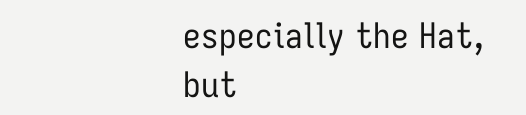especially the Hat, but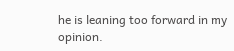he is leaning too forward in my opinion.